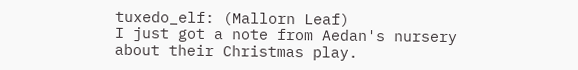tuxedo_elf: (Mallorn Leaf)
I just got a note from Aedan's nursery about their Christmas play.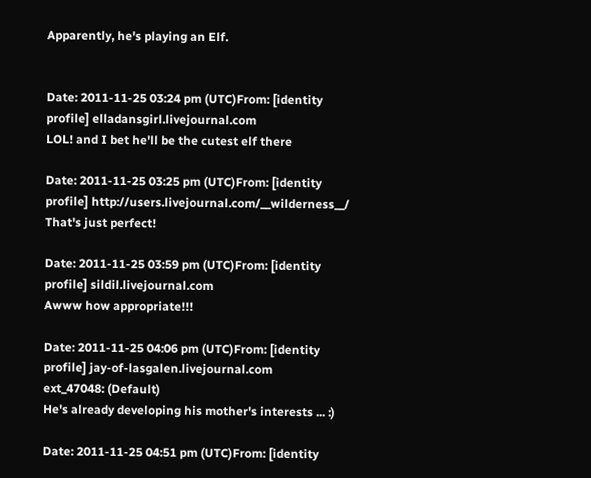Apparently, he's playing an Elf.


Date: 2011-11-25 03:24 pm (UTC)From: [identity profile] elladansgirl.livejournal.com
LOL! and I bet he'll be the cutest elf there

Date: 2011-11-25 03:25 pm (UTC)From: [identity profile] http://users.livejournal.com/__wilderness__/
That's just perfect!

Date: 2011-11-25 03:59 pm (UTC)From: [identity profile] sildil.livejournal.com
Awww how appropriate!!!

Date: 2011-11-25 04:06 pm (UTC)From: [identity profile] jay-of-lasgalen.livejournal.com
ext_47048: (Default)
He's already developing his mother's interests ... :)

Date: 2011-11-25 04:51 pm (UTC)From: [identity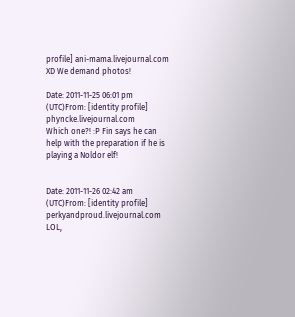profile] ani-mama.livejournal.com
XD We demand photos!

Date: 2011-11-25 06:01 pm (UTC)From: [identity profile] phyncke.livejournal.com
Which one?! :P Fin says he can help with the preparation if he is playing a Noldor elf!


Date: 2011-11-26 02:42 am (UTC)From: [identity profile] perkyandproud.livejournal.com
LOL,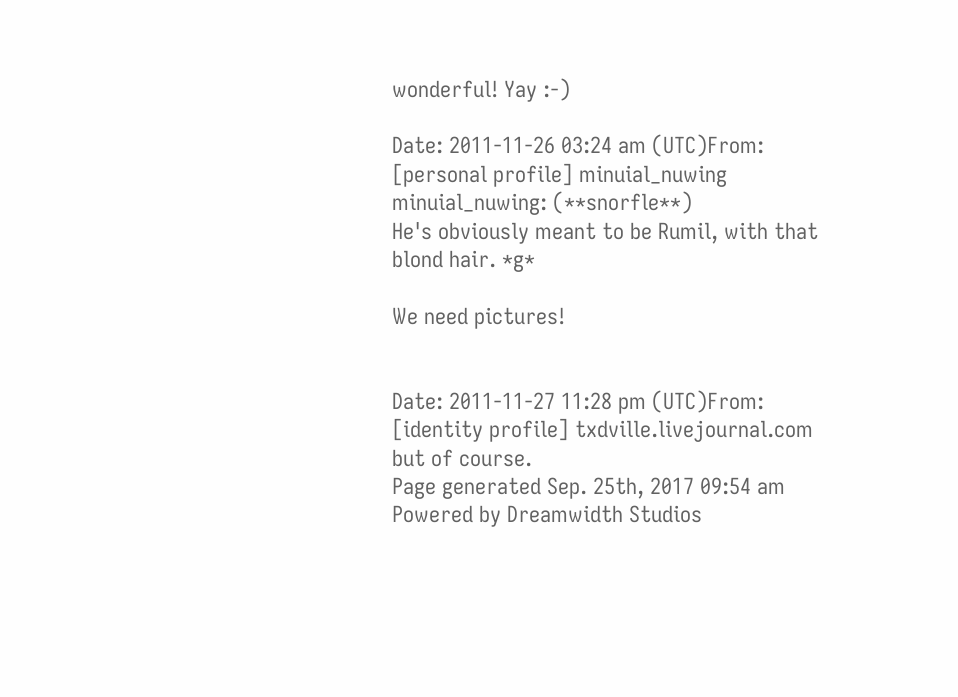wonderful! Yay :-)

Date: 2011-11-26 03:24 am (UTC)From: [personal profile] minuial_nuwing
minuial_nuwing: (**snorfle**)
He's obviously meant to be Rumil, with that blond hair. *g*

We need pictures!


Date: 2011-11-27 11:28 pm (UTC)From: [identity profile] txdville.livejournal.com
but of course.
Page generated Sep. 25th, 2017 09:54 am
Powered by Dreamwidth Studios